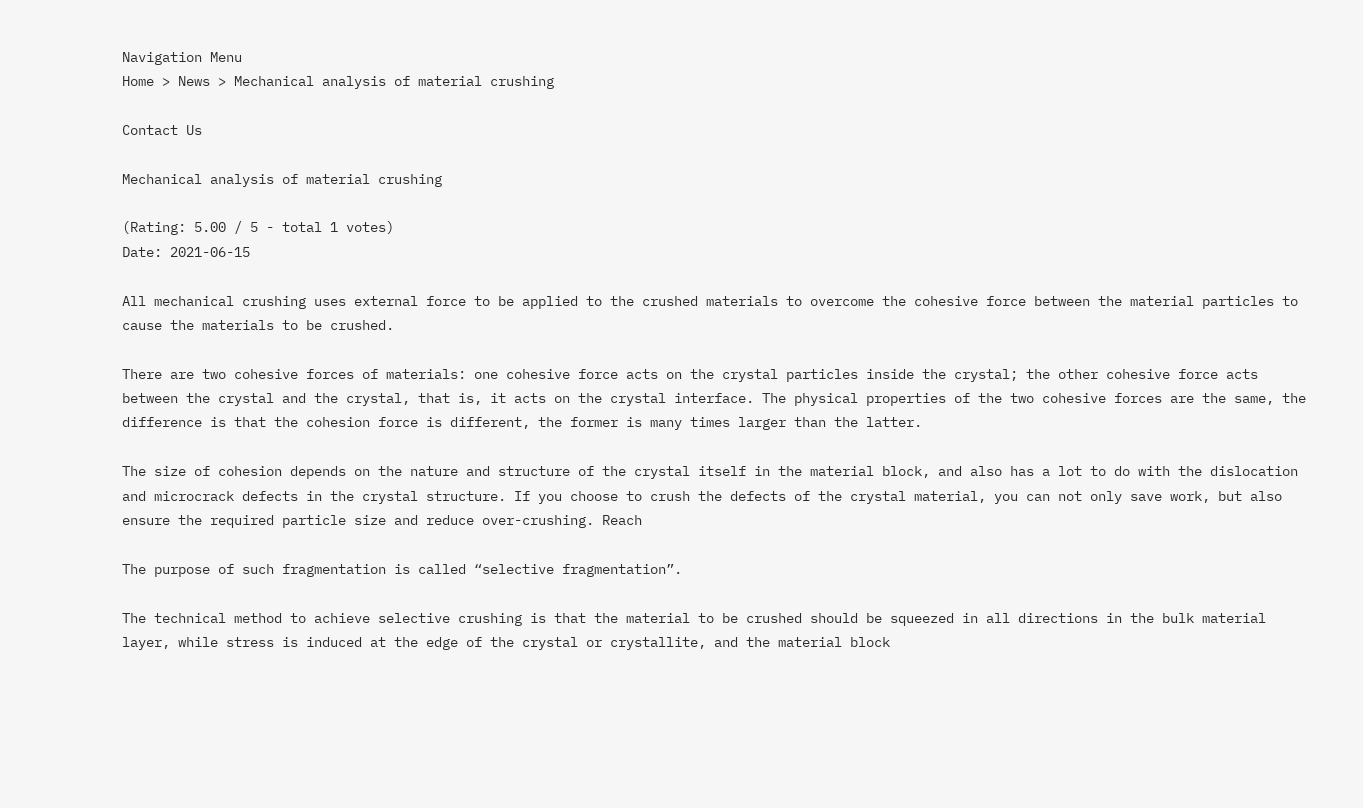Navigation Menu
Home > News > Mechanical analysis of material crushing

Contact Us

Mechanical analysis of material crushing

(Rating: 5.00 / 5 - total 1 votes)
Date: 2021-06-15

All mechanical crushing uses external force to be applied to the crushed materials to overcome the cohesive force between the material particles to cause the materials to be crushed.

There are two cohesive forces of materials: one cohesive force acts on the crystal particles inside the crystal; the other cohesive force acts between the crystal and the crystal, that is, it acts on the crystal interface. The physical properties of the two cohesive forces are the same, the difference is that the cohesion force is different, the former is many times larger than the latter.

The size of cohesion depends on the nature and structure of the crystal itself in the material block, and also has a lot to do with the dislocation and microcrack defects in the crystal structure. If you choose to crush the defects of the crystal material, you can not only save work, but also ensure the required particle size and reduce over-crushing. Reach

The purpose of such fragmentation is called “selective fragmentation”.

The technical method to achieve selective crushing is that the material to be crushed should be squeezed in all directions in the bulk material layer, while stress is induced at the edge of the crystal or crystallite, and the material block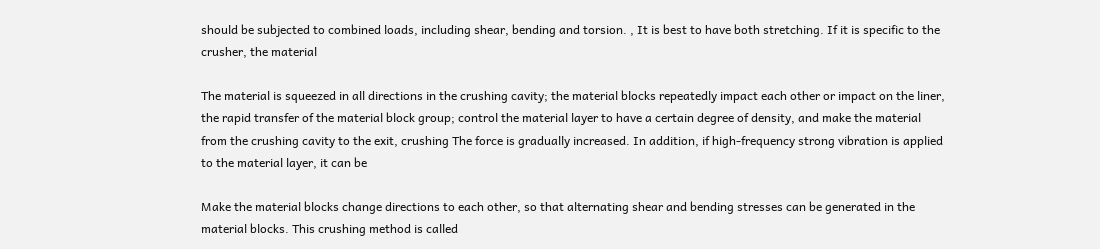should be subjected to combined loads, including shear, bending and torsion. , It is best to have both stretching. If it is specific to the crusher, the material

The material is squeezed in all directions in the crushing cavity; the material blocks repeatedly impact each other or impact on the liner, the rapid transfer of the material block group; control the material layer to have a certain degree of density, and make the material from the crushing cavity to the exit, crushing The force is gradually increased. In addition, if high-frequency strong vibration is applied to the material layer, it can be

Make the material blocks change directions to each other, so that alternating shear and bending stresses can be generated in the material blocks. This crushing method is called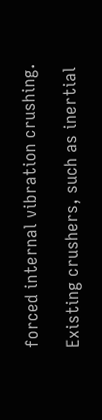forced internal vibration crushing.

Existing crushers, such as inertial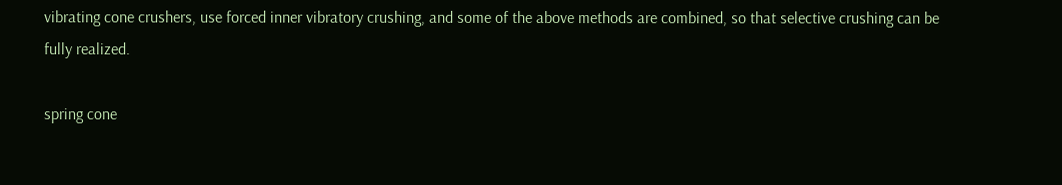vibrating cone crushers, use forced inner vibratory crushing, and some of the above methods are combined, so that selective crushing can be fully realized.

spring cone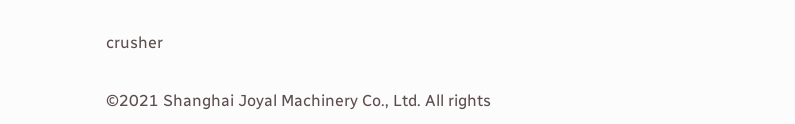crusher

©2021 Shanghai Joyal Machinery Co., Ltd. All rights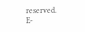reserved.              E-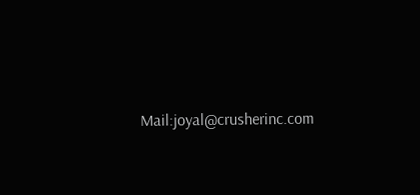Mail:joyal@crusherinc.com